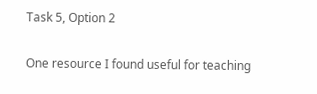Task 5, Option 2

One resource I found useful for teaching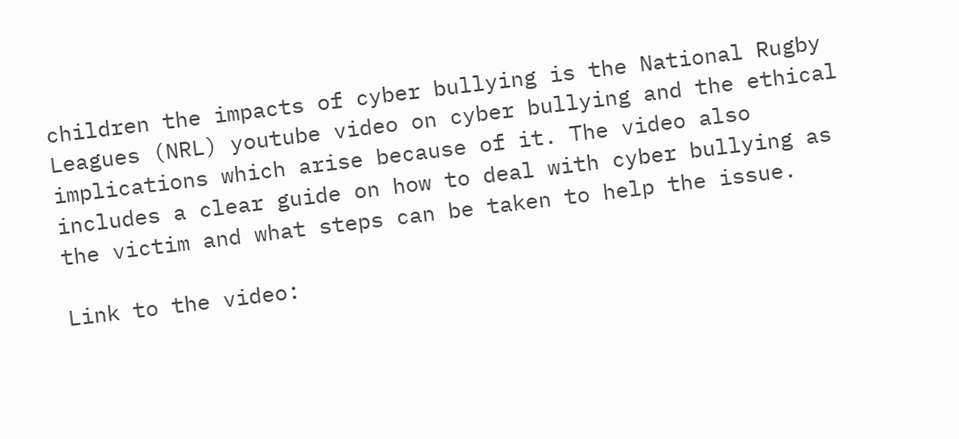children the impacts of cyber bullying is the National Rugby Leagues (NRL) youtube video on cyber bullying and the ethical implications which arise because of it. The video also includes a clear guide on how to deal with cyber bullying as the victim and what steps can be taken to help the issue.

Link to the video: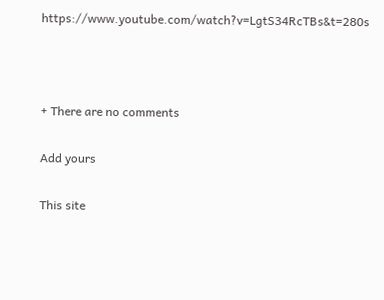https://www.youtube.com/watch?v=LgtS34RcTBs&t=280s



+ There are no comments

Add yours

This site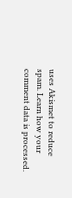uses Akismet to reduce spam. Learn how your comment data is processed.